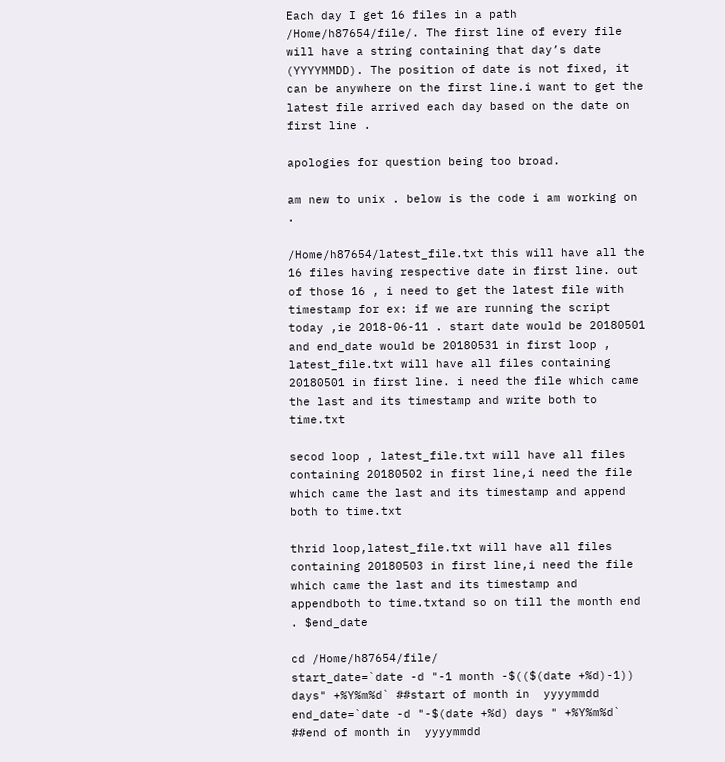Each day I get 16 files in a path /Home/h87654/file/. The first line of every file will have a string containing that day’s date (YYYYMMDD). The position of date is not fixed, it can be anywhere on the first line.i want to get the latest file arrived each day based on the date on first line .

apologies for question being too broad.

am new to unix . below is the code i am working on .

/Home/h87654/latest_file.txt this will have all the 16 files having respective date in first line. out of those 16 , i need to get the latest file with timestamp for ex: if we are running the script today ,ie 2018-06-11 . start date would be 20180501 and end_date would be 20180531 in first loop , latest_file.txt will have all files containing 20180501 in first line. i need the file which came the last and its timestamp and write both to time.txt

secod loop , latest_file.txt will have all files containing 20180502 in first line,i need the file which came the last and its timestamp and append both to time.txt

thrid loop,latest_file.txt will have all files containing 20180503 in first line,i need the file which came the last and its timestamp and appendboth to time.txtand so on till the month end . $end_date

cd /Home/h87654/file/
start_date=`date -d "-1 month -$(($(date +%d)-1)) days" +%Y%m%d` ##start of month in  yyyymmdd
end_date=`date -d "-$(date +%d) days " +%Y%m%d` ##end of month in  yyyymmdd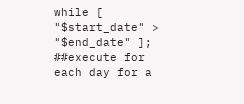while [ "$start_date" > "$end_date" ]; ##execute for each day for a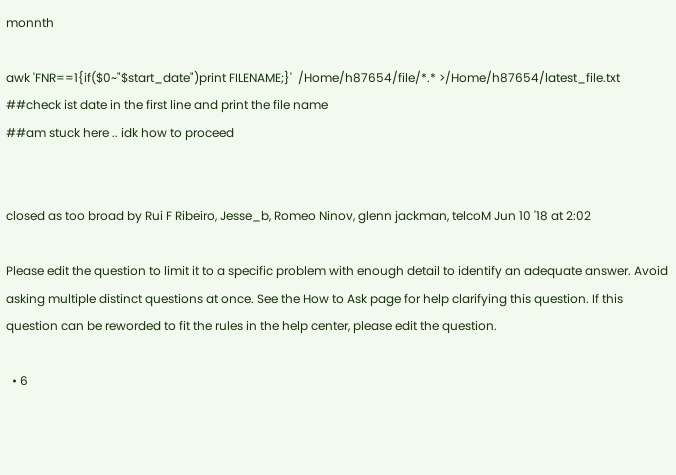monnth

awk 'FNR==1{if($0~"$start_date")print FILENAME;}'  /Home/h87654/file/*.* >/Home/h87654/latest_file.txt   ##check ist date in the first line and print the file name
##am stuck here .. idk how to proceed


closed as too broad by Rui F Ribeiro, Jesse_b, Romeo Ninov, glenn jackman, telcoM Jun 10 '18 at 2:02

Please edit the question to limit it to a specific problem with enough detail to identify an adequate answer. Avoid asking multiple distinct questions at once. See the How to Ask page for help clarifying this question. If this question can be reworded to fit the rules in the help center, please edit the question.

  • 6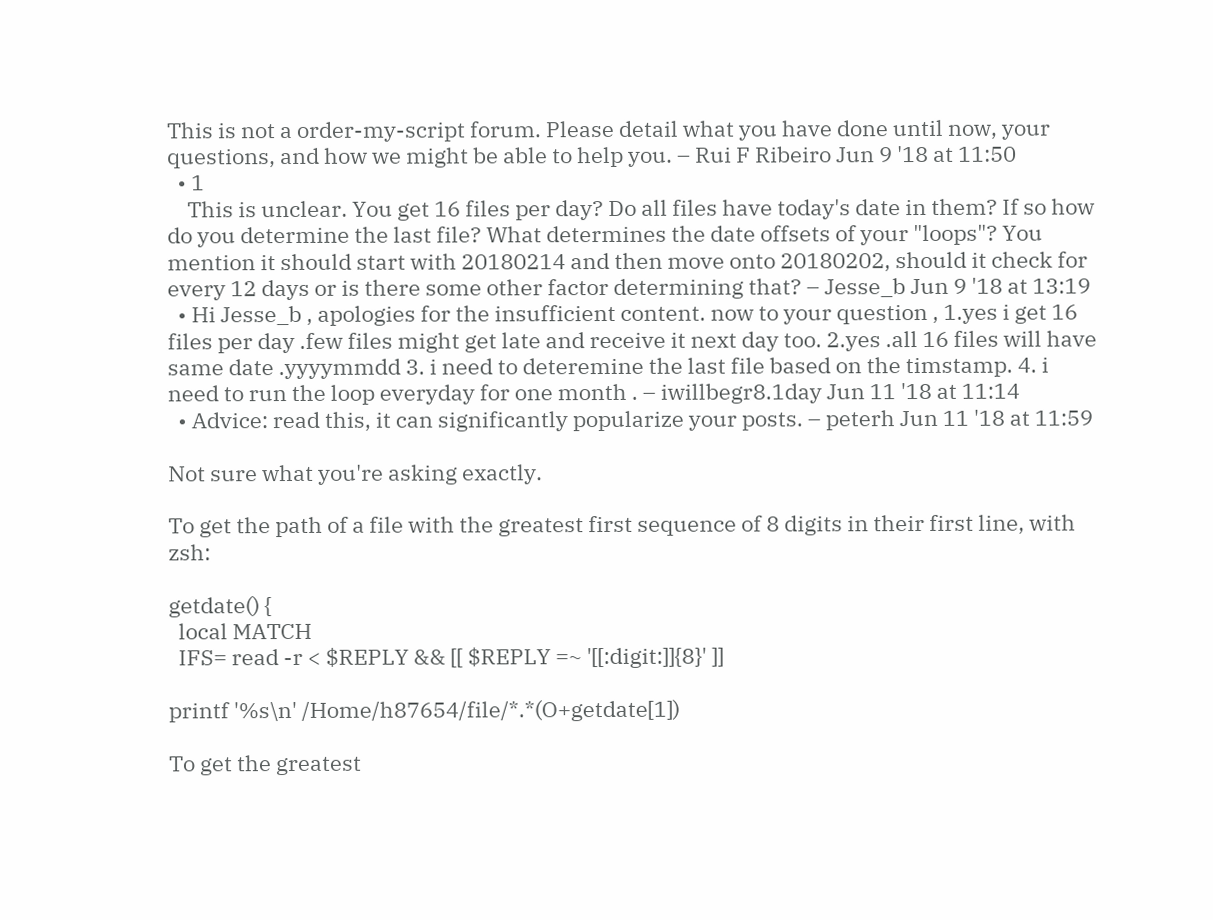This is not a order-my-script forum. Please detail what you have done until now, your questions, and how we might be able to help you. – Rui F Ribeiro Jun 9 '18 at 11:50
  • 1
    This is unclear. You get 16 files per day? Do all files have today's date in them? If so how do you determine the last file? What determines the date offsets of your "loops"? You mention it should start with 20180214 and then move onto 20180202, should it check for every 12 days or is there some other factor determining that? – Jesse_b Jun 9 '18 at 13:19
  • Hi Jesse_b , apologies for the insufficient content. now to your question , 1.yes i get 16 files per day .few files might get late and receive it next day too. 2.yes .all 16 files will have same date .yyyymmdd 3. i need to deteremine the last file based on the timstamp. 4. i need to run the loop everyday for one month . – iwillbegr8.1day Jun 11 '18 at 11:14
  • Advice: read this, it can significantly popularize your posts. – peterh Jun 11 '18 at 11:59

Not sure what you're asking exactly.

To get the path of a file with the greatest first sequence of 8 digits in their first line, with zsh:

getdate() {
  local MATCH
  IFS= read -r < $REPLY && [[ $REPLY =~ '[[:digit:]]{8}' ]]

printf '%s\n' /Home/h87654/file/*.*(O+getdate[1])

To get the greatest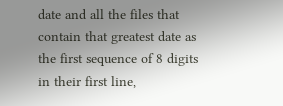date and all the files that contain that greatest date as the first sequence of 8 digits in their first line,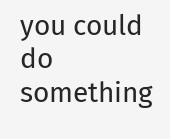you could do something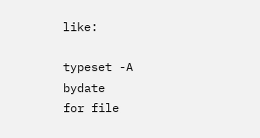like:

typeset -A bydate
for file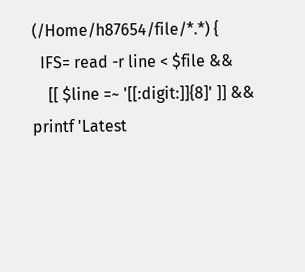(/Home/h87654/file/*.*) {
  IFS= read -r line < $file &&
    [[ $line =~ '[[:digit:]]{8]' ]] &&
printf 'Latest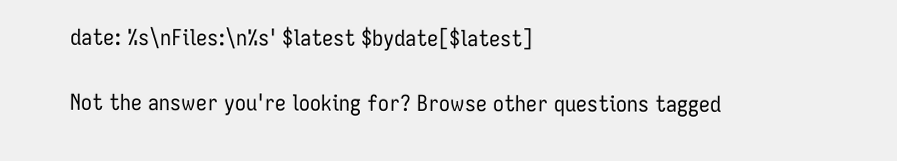date: %s\nFiles:\n%s' $latest $bydate[$latest]

Not the answer you're looking for? Browse other questions tagged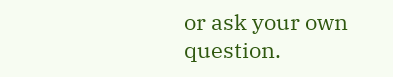or ask your own question.